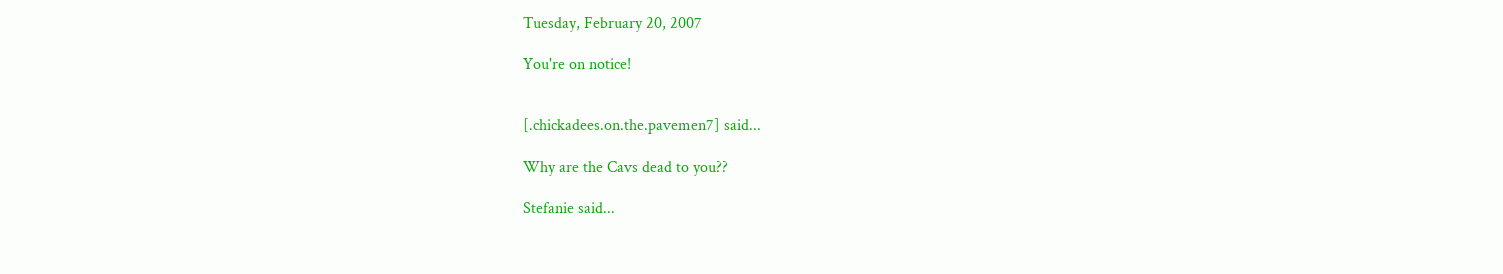Tuesday, February 20, 2007

You're on notice!


[.chickadees.on.the.pavemen7] said...

Why are the Cavs dead to you??

Stefanie said...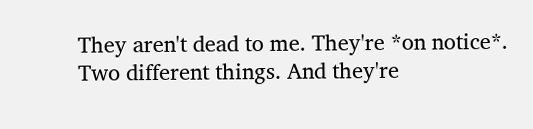They aren't dead to me. They're *on notice*. Two different things. And they're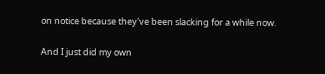on notice because they've been slacking for a while now.

And I just did my own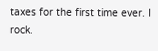taxes for the first time ever. I rock.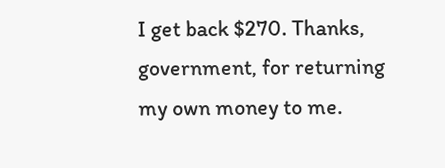I get back $270. Thanks, government, for returning my own money to me.